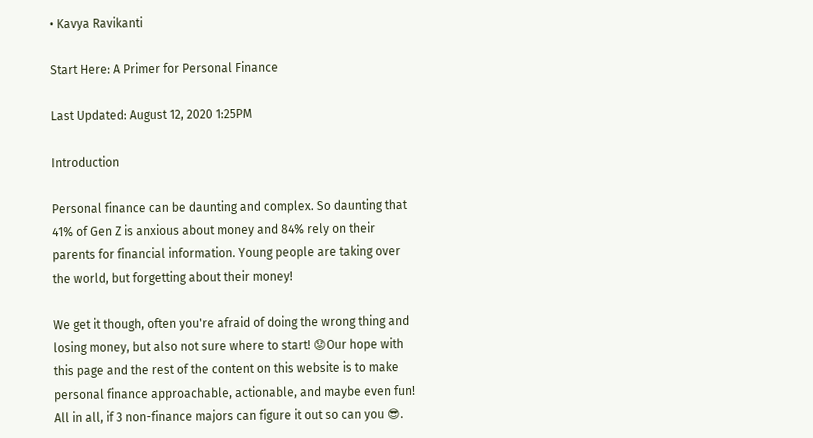• Kavya Ravikanti

Start Here: A Primer for Personal Finance

Last Updated: August 12, 2020 1:25PM

Introduction

Personal finance can be daunting and complex. So daunting that 41% of Gen Z is anxious about money and 84% rely on their parents for financial information. Young people are taking over the world, but forgetting about their money!

We get it though, often you're afraid of doing the wrong thing and losing money, but also not sure where to start! 😟Our hope with this page and the rest of the content on this website is to make personal finance approachable, actionable, and maybe even fun! All in all, if 3 non-finance majors can figure it out so can you 😎.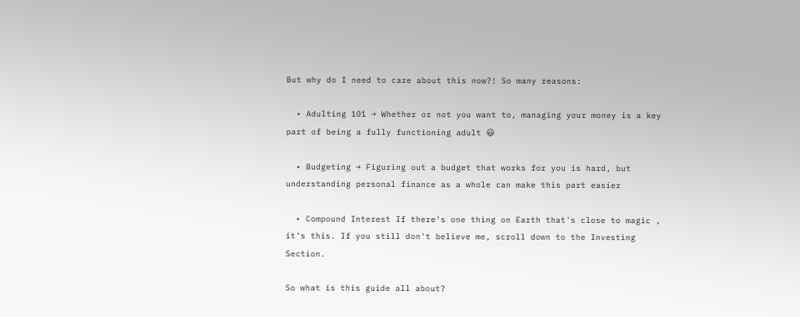But why do I need to care about this now?! So many reasons:

  • Adulting 101 → Whether or not you want to, managing your money is a key part of being a fully functioning adult 😃

  • Budgeting → Figuring out a budget that works for you is hard, but understanding personal finance as a whole can make this part easier

  • Compound Interest If there's one thing on Earth that's close to magic , it's this. If you still don't believe me, scroll down to the Investing Section.

So what is this guide all about?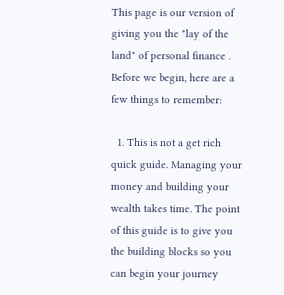This page is our version of giving you the "lay of the land" of personal finance . Before we begin, here are a few things to remember:

  1. This is not a get rich quick guide. Managing your money and building your wealth takes time. The point of this guide is to give you the building blocks so you can begin your journey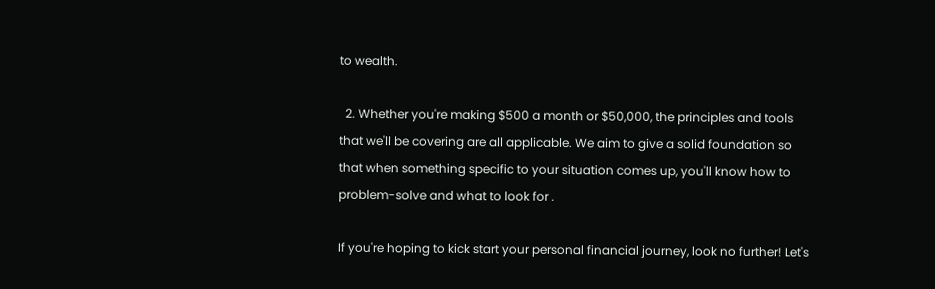to wealth.

  2. Whether you're making $500 a month or $50,000, the principles and tools that we'll be covering are all applicable. We aim to give a solid foundation so that when something specific to your situation comes up, you'll know how to problem-solve and what to look for .

If you're hoping to kick start your personal financial journey, look no further! Let's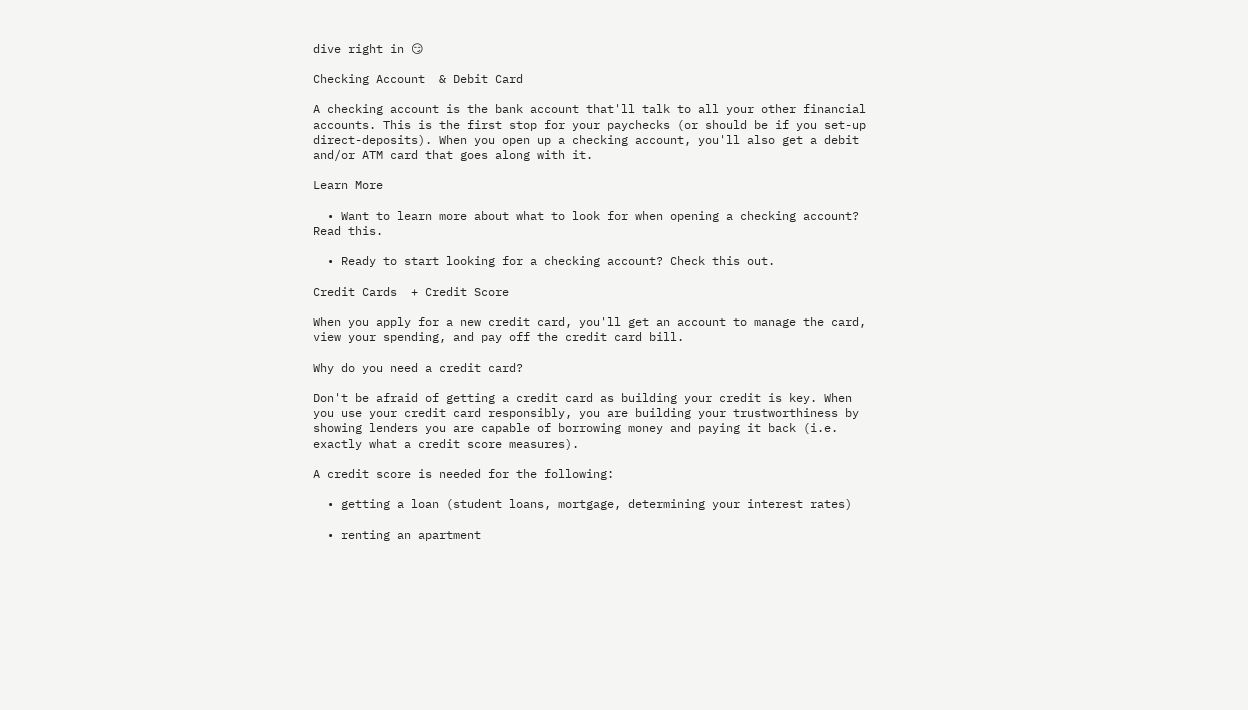dive right in 😏

Checking Account  & Debit Card

A checking account is the bank account that'll talk to all your other financial accounts. This is the first stop for your paychecks (or should be if you set-up direct-deposits). When you open up a checking account, you'll also get a debit and/or ATM card that goes along with it.

Learn More

  • Want to learn more about what to look for when opening a checking account? Read this.

  • Ready to start looking for a checking account? Check this out.

Credit Cards  + Credit Score

When you apply for a new credit card, you'll get an account to manage the card, view your spending, and pay off the credit card bill.

Why do you need a credit card?

Don't be afraid of getting a credit card as building your credit is key. When you use your credit card responsibly, you are building your trustworthiness by showing lenders you are capable of borrowing money and paying it back (i.e. exactly what a credit score measures).

A credit score is needed for the following:

  • getting a loan (student loans, mortgage, determining your interest rates)

  • renting an apartment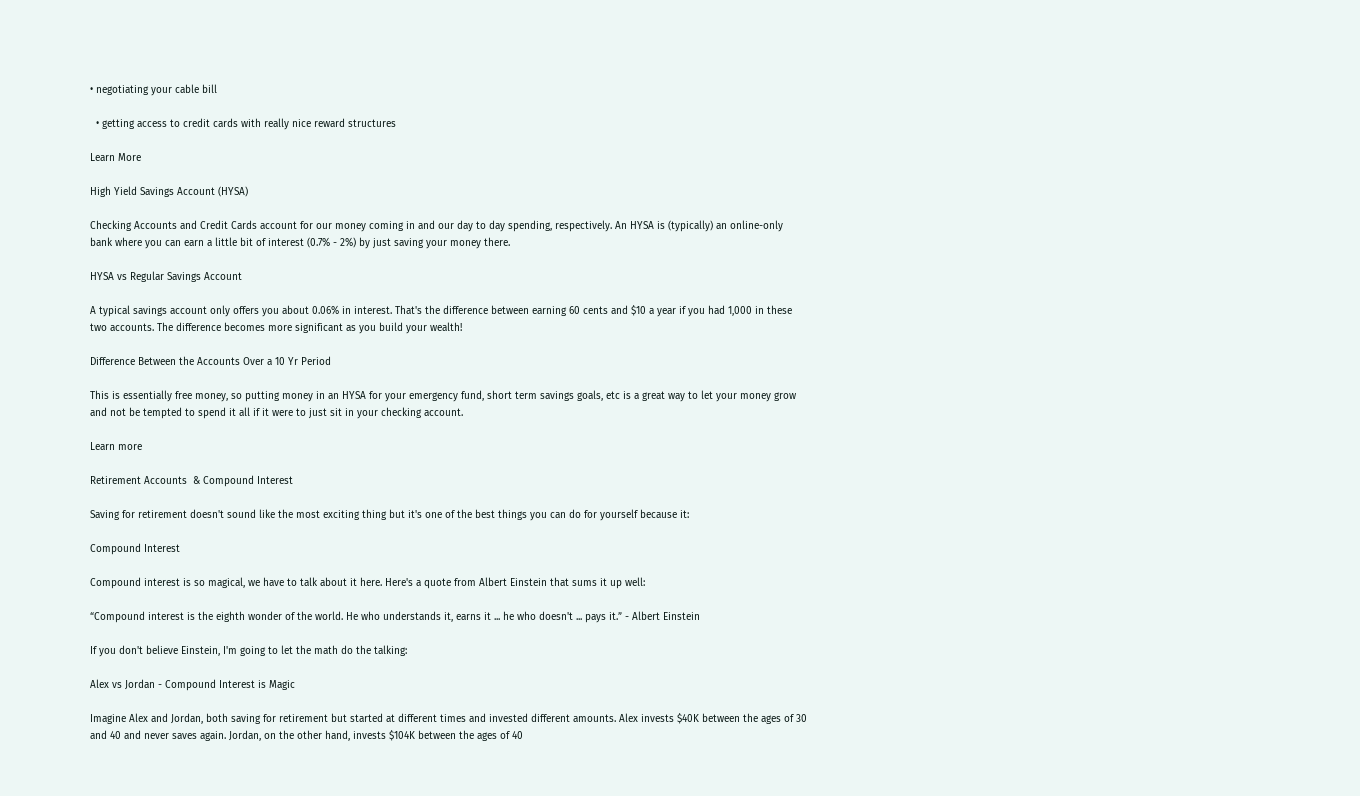• negotiating your cable bill

  • getting access to credit cards with really nice reward structures

Learn More

High Yield Savings Account (HYSA)

Checking Accounts and Credit Cards account for our money coming in and our day to day spending, respectively. An HYSA is (typically) an online-only bank where you can earn a little bit of interest (0.7% - 2%) by just saving your money there.

HYSA vs Regular Savings Account

A typical savings account only offers you about 0.06% in interest. That's the difference between earning 60 cents and $10 a year if you had 1,000 in these two accounts. The difference becomes more significant as you build your wealth!

Difference Between the Accounts Over a 10 Yr Period

This is essentially free money, so putting money in an HYSA for your emergency fund, short term savings goals, etc is a great way to let your money grow and not be tempted to spend it all if it were to just sit in your checking account.

Learn more

Retirement Accounts  & Compound Interest

Saving for retirement doesn't sound like the most exciting thing but it's one of the best things you can do for yourself because it:

Compound Interest

Compound interest is so magical, we have to talk about it here. Here's a quote from Albert Einstein that sums it up well:

“Compound interest is the eighth wonder of the world. He who understands it, earns it ... he who doesn't ... pays it.” - Albert Einstein

If you don't believe Einstein, I'm going to let the math do the talking:

Alex vs Jordan - Compound Interest is Magic

Imagine Alex and Jordan, both saving for retirement but started at different times and invested different amounts. Alex invests $40K between the ages of 30 and 40 and never saves again. Jordan, on the other hand, invests $104K between the ages of 40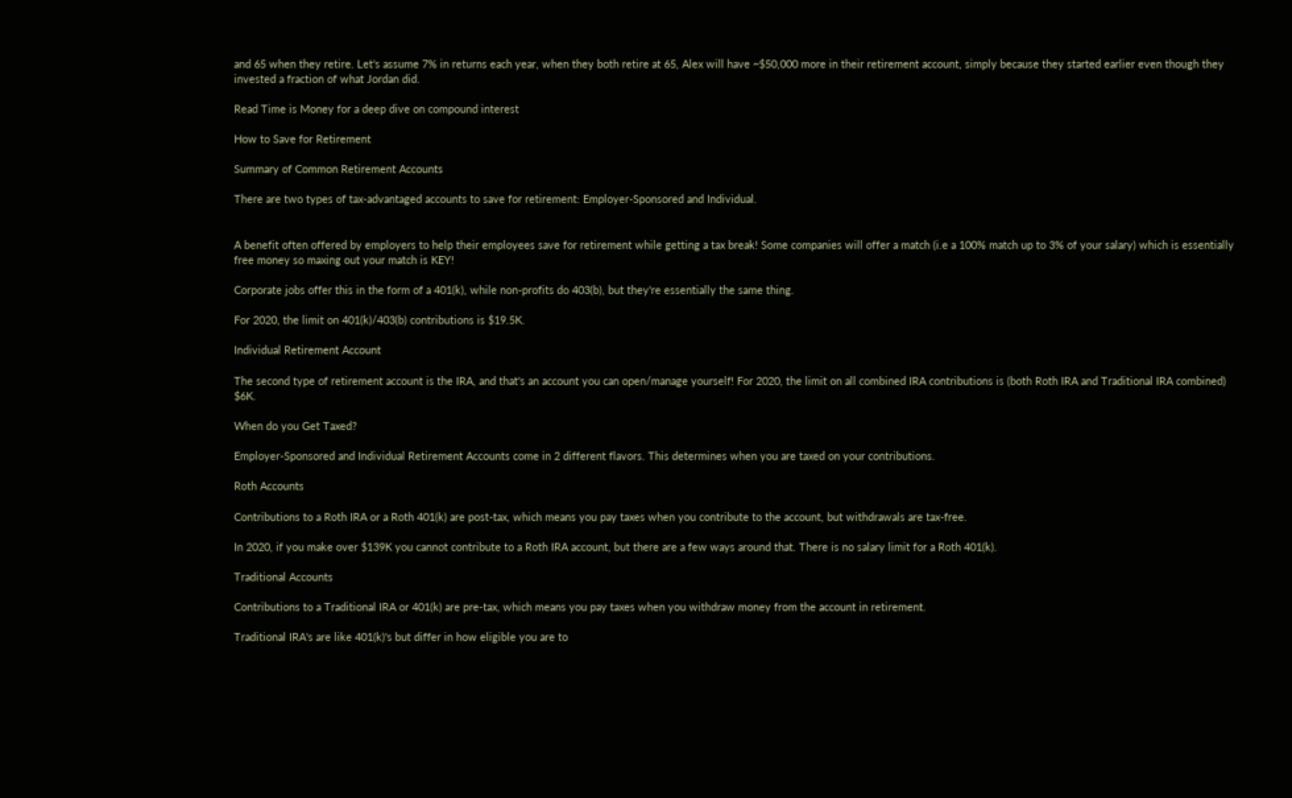and 65 when they retire. Let's assume 7% in returns each year, when they both retire at 65, Alex will have ~$50,000 more in their retirement account, simply because they started earlier even though they invested a fraction of what Jordan did.

Read Time is Money for a deep dive on compound interest

How to Save for Retirement

Summary of Common Retirement Accounts

There are two types of tax-advantaged accounts to save for retirement: Employer-Sponsored and Individual.


A benefit often offered by employers to help their employees save for retirement while getting a tax break! Some companies will offer a match (i.e a 100% match up to 3% of your salary) which is essentially free money so maxing out your match is KEY!

Corporate jobs offer this in the form of a 401(k), while non-profits do 403(b), but they're essentially the same thing.

For 2020, the limit on 401(k)/403(b) contributions is $19.5K.

Individual Retirement Account

The second type of retirement account is the IRA, and that's an account you can open/manage yourself! For 2020, the limit on all combined IRA contributions is (both Roth IRA and Traditional IRA combined) $6K.

When do you Get Taxed?

Employer-Sponsored and Individual Retirement Accounts come in 2 different flavors. This determines when you are taxed on your contributions.

Roth Accounts

Contributions to a Roth IRA or a Roth 401(k) are post-tax, which means you pay taxes when you contribute to the account, but withdrawals are tax-free.

In 2020, if you make over $139K you cannot contribute to a Roth IRA account, but there are a few ways around that. There is no salary limit for a Roth 401(k).

Traditional Accounts

Contributions to a Traditional IRA or 401(k) are pre-tax, which means you pay taxes when you withdraw money from the account in retirement.

Traditional IRA's are like 401(k)'s but differ in how eligible you are to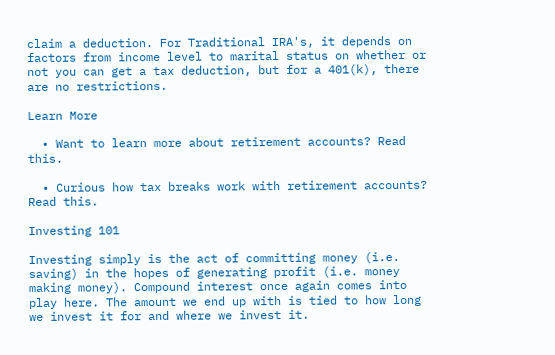claim a deduction. For Traditional IRA's, it depends on factors from income level to marital status on whether or not you can get a tax deduction, but for a 401(k), there are no restrictions.

Learn More

  • Want to learn more about retirement accounts? Read this.

  • Curious how tax breaks work with retirement accounts? Read this.

Investing 101

Investing simply is the act of committing money (i.e. saving) in the hopes of generating profit (i.e. money making money). Compound interest once again comes into play here. The amount we end up with is tied to how long we invest it for and where we invest it.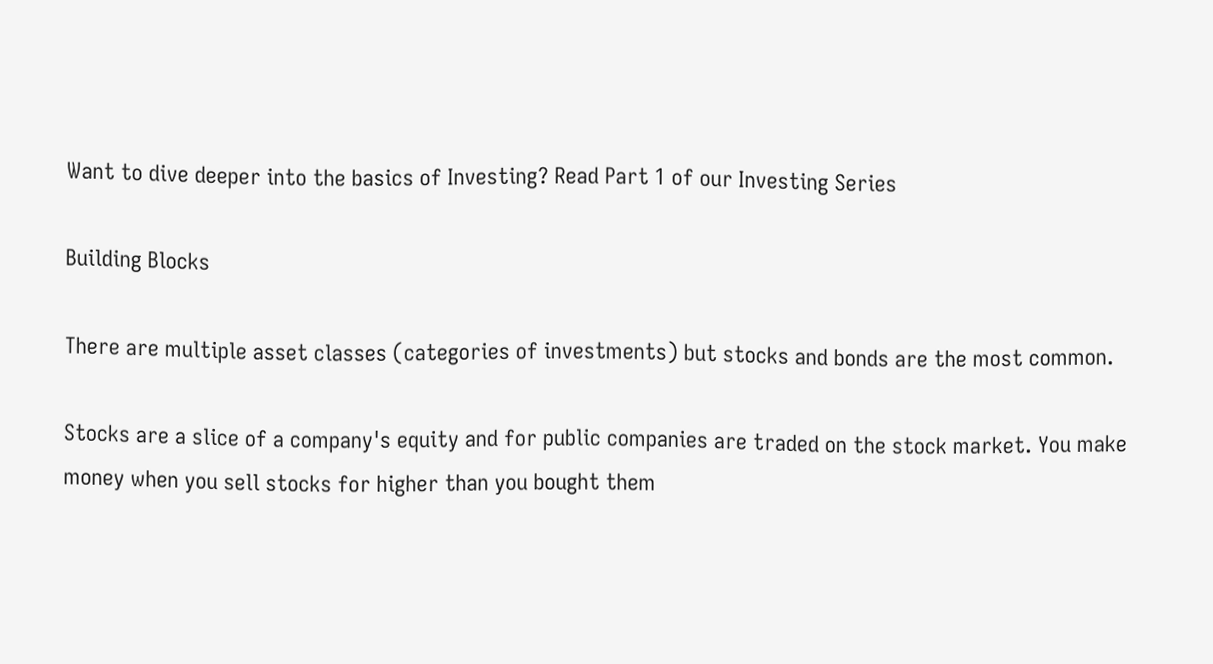Want to dive deeper into the basics of Investing? Read Part 1 of our Investing Series

Building Blocks

There are multiple asset classes (categories of investments) but stocks and bonds are the most common.

Stocks are a slice of a company's equity and for public companies are traded on the stock market. You make money when you sell stocks for higher than you bought them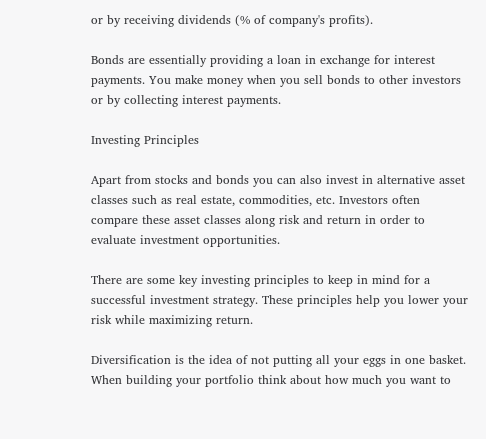or by receiving dividends (% of company's profits).

Bonds are essentially providing a loan in exchange for interest payments. You make money when you sell bonds to other investors or by collecting interest payments.

Investing Principles

Apart from stocks and bonds you can also invest in alternative asset classes such as real estate, commodities, etc. Investors often compare these asset classes along risk and return in order to evaluate investment opportunities.

There are some key investing principles to keep in mind for a successful investment strategy. These principles help you lower your risk while maximizing return.

Diversification is the idea of not putting all your eggs in one basket. When building your portfolio think about how much you want to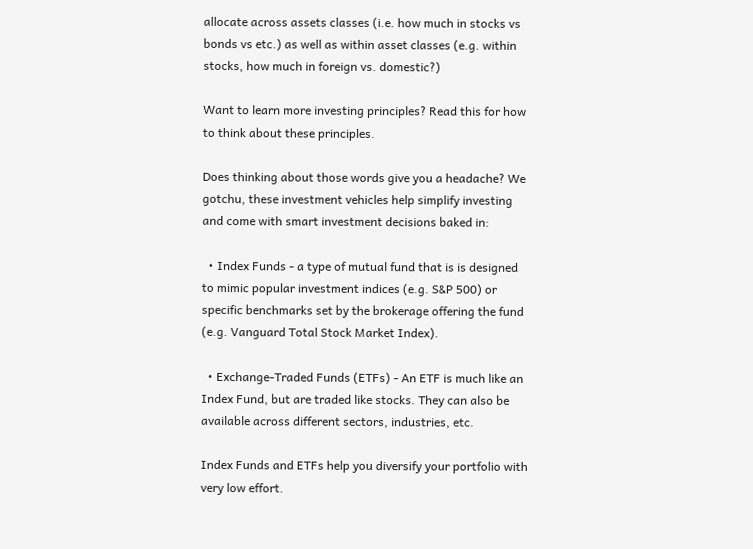allocate across assets classes (i.e. how much in stocks vs bonds vs etc.) as well as within asset classes (e.g. within stocks, how much in foreign vs. domestic?)

Want to learn more investing principles? Read this for how to think about these principles.

Does thinking about those words give you a headache? We gotchu, these investment vehicles help simplify investing and come with smart investment decisions baked in:

  • Index Funds - a type of mutual fund that is is designed to mimic popular investment indices (e.g. S&P 500) or specific benchmarks set by the brokerage offering the fund (e.g. Vanguard Total Stock Market Index).

  • Exchange-Traded Funds (ETFs) - An ETF is much like an Index Fund, but are traded like stocks. They can also be available across different sectors, industries, etc.

Index Funds and ETFs help you diversify your portfolio with very low effort.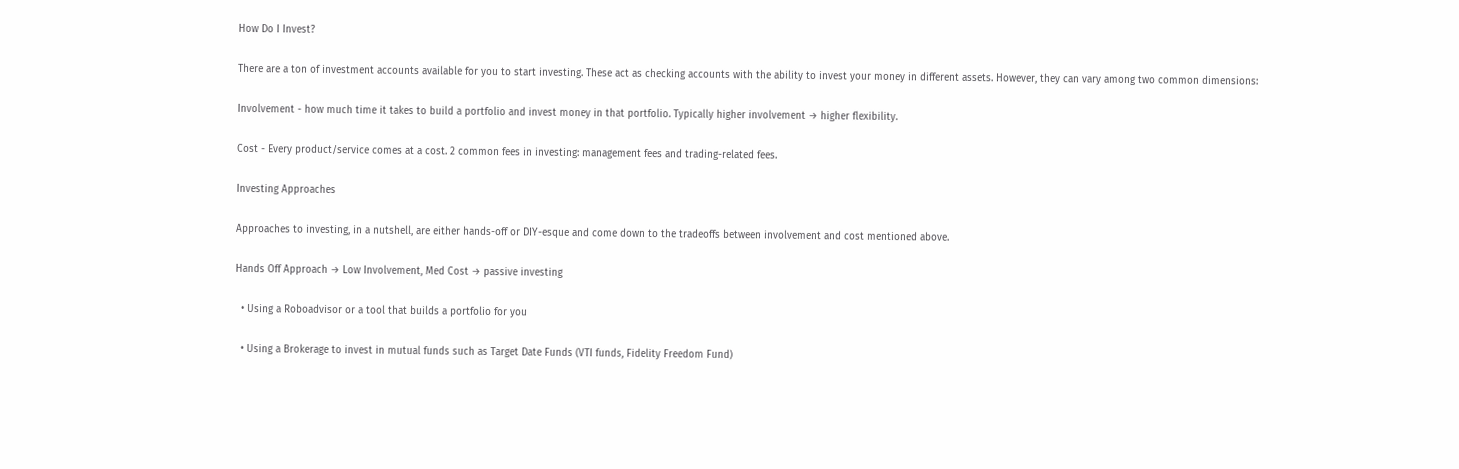How Do I Invest?

There are a ton of investment accounts available for you to start investing. These act as checking accounts with the ability to invest your money in different assets. However, they can vary among two common dimensions:

Involvement - how much time it takes to build a portfolio and invest money in that portfolio. Typically higher involvement → higher flexibility.

Cost - Every product/service comes at a cost. 2 common fees in investing: management fees and trading-related fees.

Investing Approaches

Approaches to investing, in a nutshell, are either hands-off or DIY-esque and come down to the tradeoffs between involvement and cost mentioned above.

Hands Off Approach → Low Involvement, Med Cost → passive investing

  • Using a Roboadvisor or a tool that builds a portfolio for you

  • Using a Brokerage to invest in mutual funds such as Target Date Funds (VTI funds, Fidelity Freedom Fund)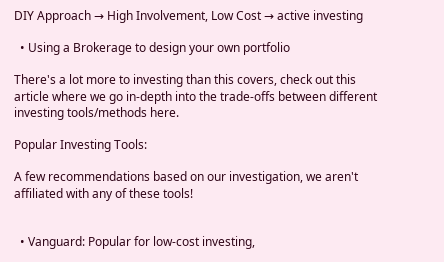DIY Approach → High Involvement, Low Cost → active investing

  • Using a Brokerage to design your own portfolio

There's a lot more to investing than this covers, check out this article where we go in-depth into the trade-offs between different investing tools/methods here.

Popular Investing Tools:

A few recommendations based on our investigation, we aren't affiliated with any of these tools!


  • Vanguard: Popular for low-cost investing,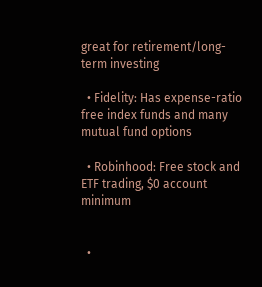great for retirement/long-term investing

  • Fidelity: Has expense-ratio free index funds and many mutual fund options

  • Robinhood: Free stock and ETF trading, $0 account minimum


  •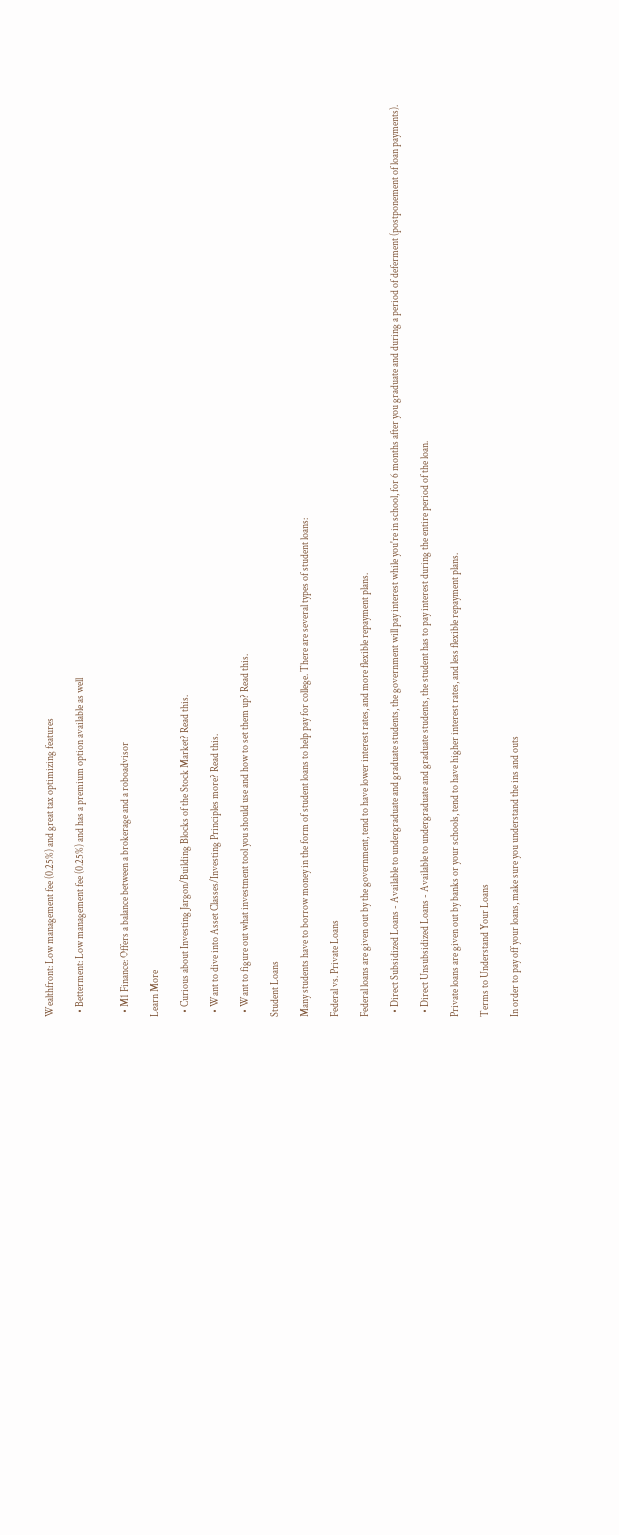Wealthfront: Low management fee (0.25%) and great tax optimizing features

  • Betterment: Low management fee (0.25%) and has a premium option available as well


  • M1 Finance: Offers a balance between a brokerage and a roboadvisor

Learn More

  • Curious about Investing Jargon/Building Blocks of the Stock Market? Read this.

  • Want to dive into Asset Classes/Investing Principles more? Read this.

  • Want to figure out what investment tool you should use and how to set them up? Read this.

Student Loans

Many students have to borrow money in the form of student loans to help pay for college. There are several types of student loans:

Federal vs. Private Loans

Federal loans are given out by the government, tend to have lower interest rates, and more flexible repayment plans.

  • Direct Subsidized Loans - Available to undergraduate and graduate students, the government will pay interest while you're in school, for 6 months after you graduate and during a period of deferment (postponement of loan payments).

  • Direct Unsubsidized Loans - Available to undergraduate and graduate students, the student has to pay interest during the entire period of the loan.

Private loans are given out by banks or your schools, tend to have higher interest rates, and less flexible repayment plans.

Terms to Understand Your Loans

In order to pay off your loans, make sure you understand the ins and outs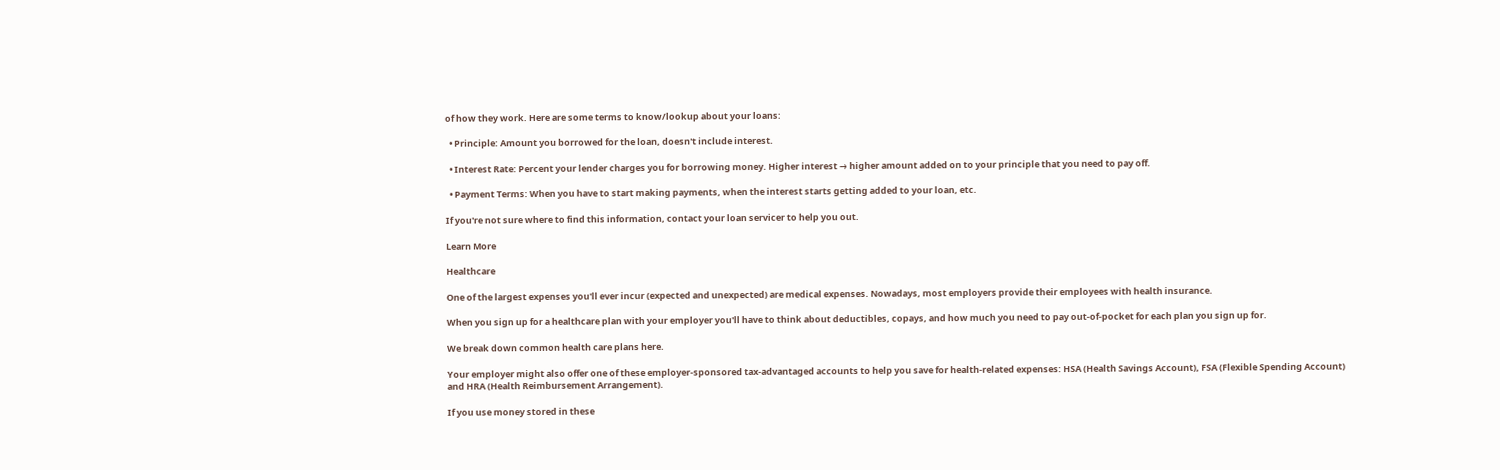of how they work. Here are some terms to know/lookup about your loans:

  • Principle: Amount you borrowed for the loan, doesn't include interest.

  • Interest Rate: Percent your lender charges you for borrowing money. Higher interest → higher amount added on to your principle that you need to pay off.

  • Payment Terms: When you have to start making payments, when the interest starts getting added to your loan, etc.

If you're not sure where to find this information, contact your loan servicer to help you out.

Learn More

Healthcare

One of the largest expenses you'll ever incur (expected and unexpected) are medical expenses. Nowadays, most employers provide their employees with health insurance.

When you sign up for a healthcare plan with your employer you'll have to think about deductibles, copays, and how much you need to pay out-of-pocket for each plan you sign up for.

We break down common health care plans here.

Your employer might also offer one of these employer-sponsored tax-advantaged accounts to help you save for health-related expenses: HSA (Health Savings Account), FSA (Flexible Spending Account) and HRA (Health Reimbursement Arrangement).

If you use money stored in these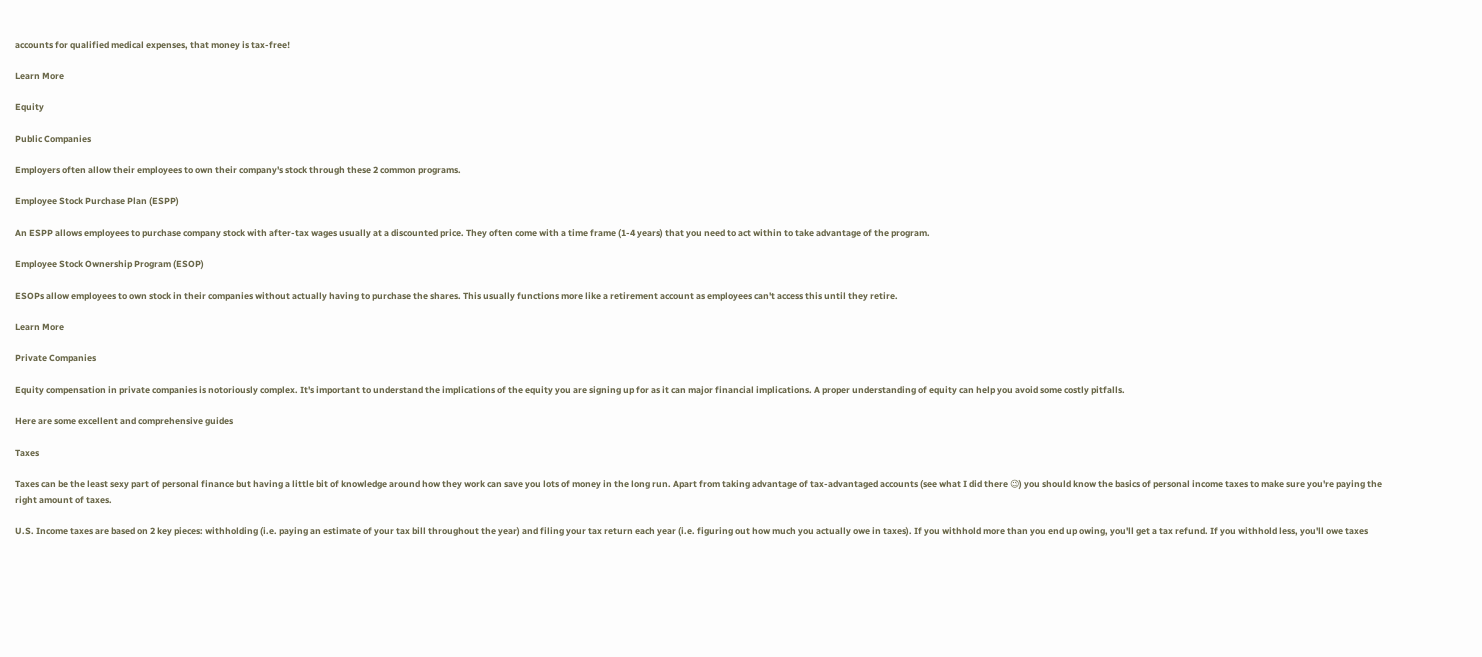accounts for qualified medical expenses, that money is tax-free!

Learn More

Equity

Public Companies

Employers often allow their employees to own their company's stock through these 2 common programs.

Employee Stock Purchase Plan (ESPP)

An ESPP allows employees to purchase company stock with after-tax wages usually at a discounted price. They often come with a time frame (1-4 years) that you need to act within to take advantage of the program.

Employee Stock Ownership Program (ESOP)

ESOPs allow employees to own stock in their companies without actually having to purchase the shares. This usually functions more like a retirement account as employees can't access this until they retire.

Learn More

Private Companies

Equity compensation in private companies is notoriously complex. It's important to understand the implications of the equity you are signing up for as it can major financial implications. A proper understanding of equity can help you avoid some costly pitfalls.

Here are some excellent and comprehensive guides

Taxes

Taxes can be the least sexy part of personal finance but having a little bit of knowledge around how they work can save you lots of money in the long run. Apart from taking advantage of tax-advantaged accounts (see what I did there 😉) you should know the basics of personal income taxes to make sure you're paying the right amount of taxes.

U.S. Income taxes are based on 2 key pieces: withholding (i.e. paying an estimate of your tax bill throughout the year) and filing your tax return each year (i.e. figuring out how much you actually owe in taxes). If you withhold more than you end up owing, you'll get a tax refund. If you withhold less, you'll owe taxes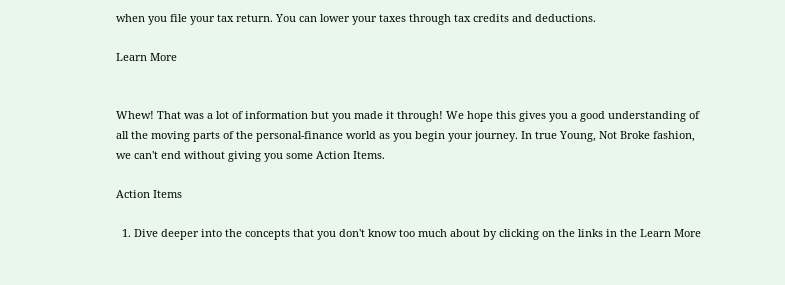when you file your tax return. You can lower your taxes through tax credits and deductions.

Learn More


Whew! That was a lot of information but you made it through! We hope this gives you a good understanding of all the moving parts of the personal-finance world as you begin your journey. In true Young, Not Broke fashion, we can't end without giving you some Action Items.

Action Items

  1. Dive deeper into the concepts that you don't know too much about by clicking on the links in the Learn More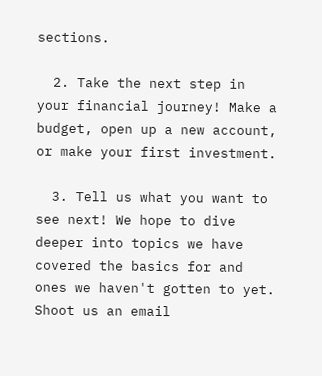sections.

  2. Take the next step in your financial journey! Make a budget, open up a new account, or make your first investment.

  3. Tell us what you want to see next! We hope to dive deeper into topics we have covered the basics for and ones we haven't gotten to yet. Shoot us an email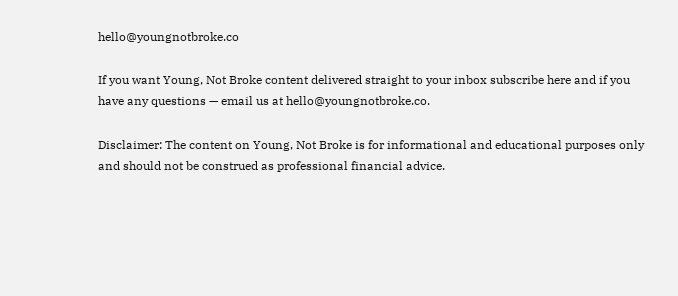hello@youngnotbroke.co

If you want Young, Not Broke content delivered straight to your inbox subscribe here and if you have any questions — email us at hello@youngnotbroke.co.

Disclaimer: The content on Young, Not Broke is for informational and educational purposes only and should not be construed as professional financial advice.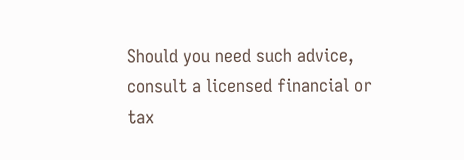Should you need such advice, consult a licensed financial or tax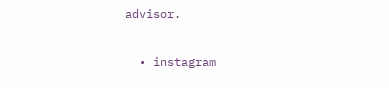advisor.

  • instagram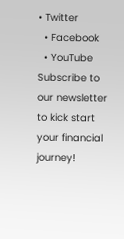• Twitter
  • Facebook
  • YouTube
Subscribe to our newsletter to kick start your financial journey!